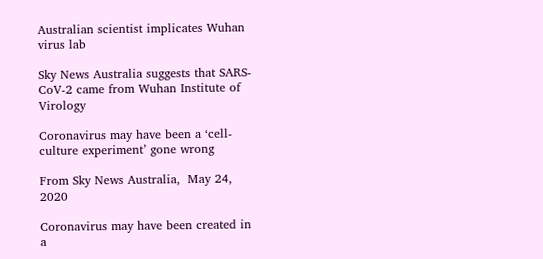Australian scientist implicates Wuhan virus lab

Sky News Australia suggests that SARS-CoV-2 came from Wuhan Institute of Virology

Coronavirus may have been a ‘cell-culture experiment’ gone wrong

From Sky News Australia,  May 24, 2020

Coronavirus may have been created in a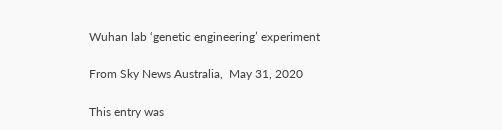Wuhan lab ‘genetic engineering’ experiment

From Sky News Australia,  May 31, 2020

This entry was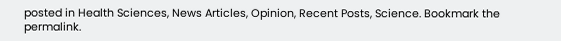posted in Health Sciences, News Articles, Opinion, Recent Posts, Science. Bookmark the permalink.